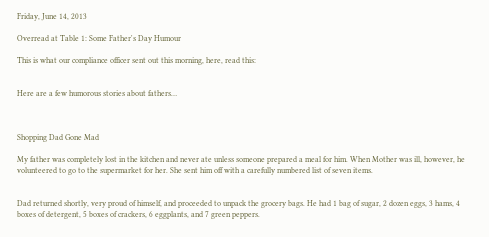Friday, June 14, 2013

Overread at Table 1: Some Father's Day Humour

This is what our compliance officer sent out this morning, here, read this:


Here are a few humorous stories about fathers…



Shopping Dad Gone Mad

My father was completely lost in the kitchen and never ate unless someone prepared a meal for him. When Mother was ill, however, he volunteered to go to the supermarket for her. She sent him off with a carefully numbered list of seven items.


Dad returned shortly, very proud of himself, and proceeded to unpack the grocery bags. He had 1 bag of sugar, 2 dozen eggs, 3 hams, 4 boxes of detergent, 5 boxes of crackers, 6 eggplants, and 7 green peppers.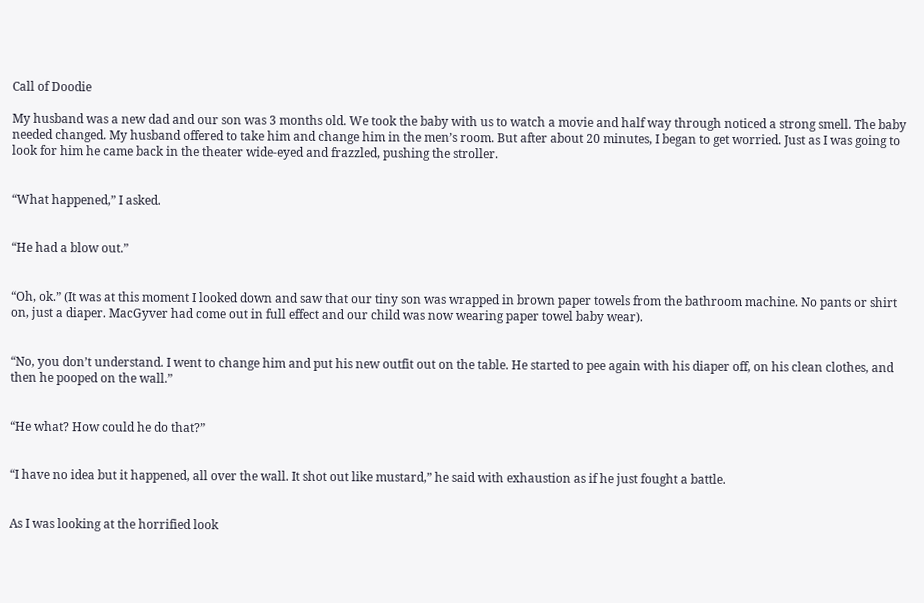Call of Doodie

My husband was a new dad and our son was 3 months old. We took the baby with us to watch a movie and half way through noticed a strong smell. The baby needed changed. My husband offered to take him and change him in the men’s room. But after about 20 minutes, I began to get worried. Just as I was going to look for him he came back in the theater wide-eyed and frazzled, pushing the stroller.


“What happened,” I asked.


“He had a blow out.”


“Oh, ok.” (It was at this moment I looked down and saw that our tiny son was wrapped in brown paper towels from the bathroom machine. No pants or shirt on, just a diaper. MacGyver had come out in full effect and our child was now wearing paper towel baby wear).


“No, you don’t understand. I went to change him and put his new outfit out on the table. He started to pee again with his diaper off, on his clean clothes, and then he pooped on the wall.”


“He what? How could he do that?”


“I have no idea but it happened, all over the wall. It shot out like mustard,” he said with exhaustion as if he just fought a battle.


As I was looking at the horrified look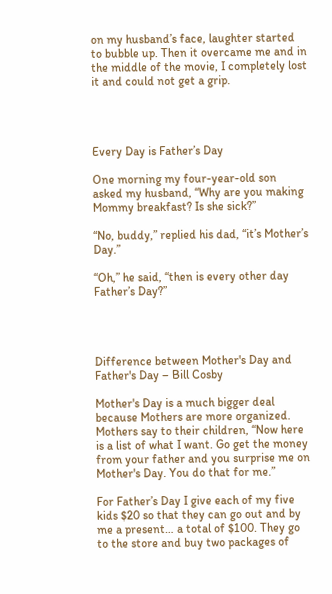on my husband’s face, laughter started to bubble up. Then it overcame me and in the middle of the movie, I completely lost it and could not get a grip.




Every Day is Father’s Day

One morning my four-year-old son asked my husband, “Why are you making Mommy breakfast? Is she sick?”

“No, buddy,” replied his dad, “it’s Mother’s Day.”

“Oh,” he said, “then is every other day Father’s Day?”




Difference between Mother's Day and Father's Day – Bill Cosby

Mother's Day is a much bigger deal because Mothers are more organized. Mothers say to their children, “Now here is a list of what I want. Go get the money from your father and you surprise me on Mother's Day. You do that for me.”

For Father’s Day I give each of my five kids $20 so that they can go out and by me a present… a total of $100. They go to the store and buy two packages of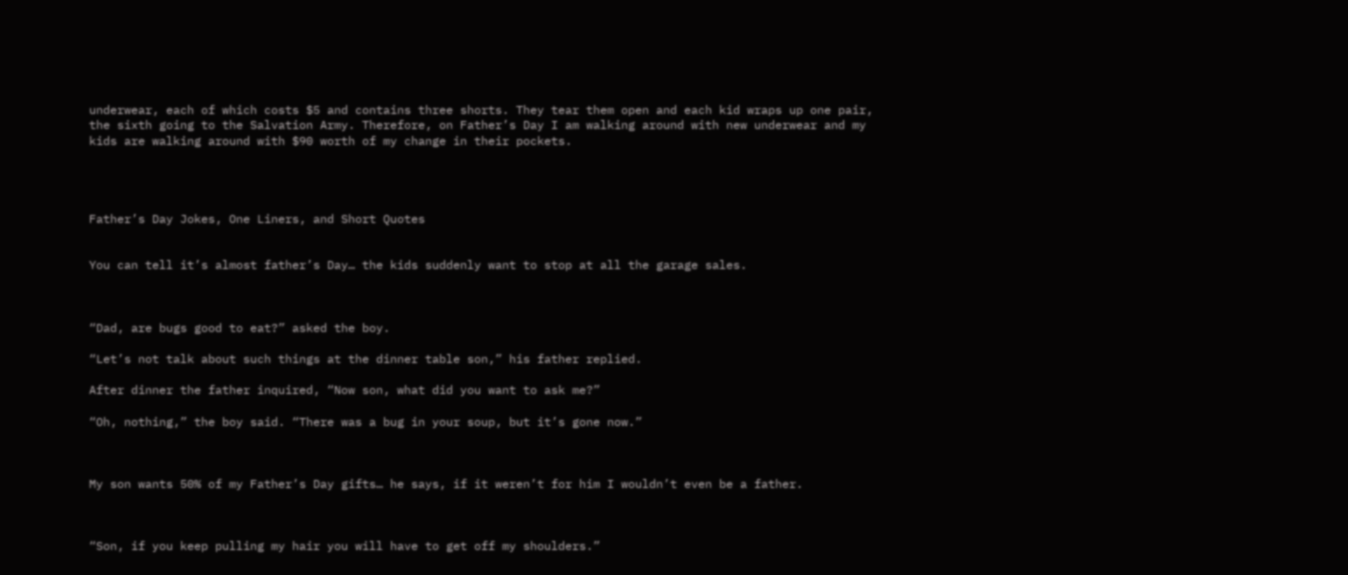underwear, each of which costs $5 and contains three shorts. They tear them open and each kid wraps up one pair, the sixth going to the Salvation Army. Therefore, on Father’s Day I am walking around with new underwear and my kids are walking around with $90 worth of my change in their pockets.




Father’s Day Jokes, One Liners, and Short Quotes


You can tell it’s almost father’s Day… the kids suddenly want to stop at all the garage sales.



“Dad, are bugs good to eat?” asked the boy.

“Let’s not talk about such things at the dinner table son,” his father replied.

After dinner the father inquired, “Now son, what did you want to ask me?”

“Oh, nothing,” the boy said. “There was a bug in your soup, but it’s gone now.”



My son wants 50% of my Father’s Day gifts… he says, if it weren’t for him I wouldn’t even be a father.



“Son, if you keep pulling my hair you will have to get off my shoulders.”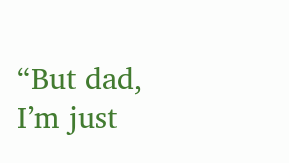“But dad, I’m just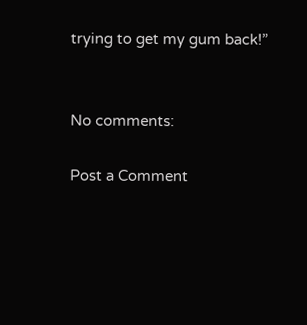trying to get my gum back!”


No comments:

Post a Comment